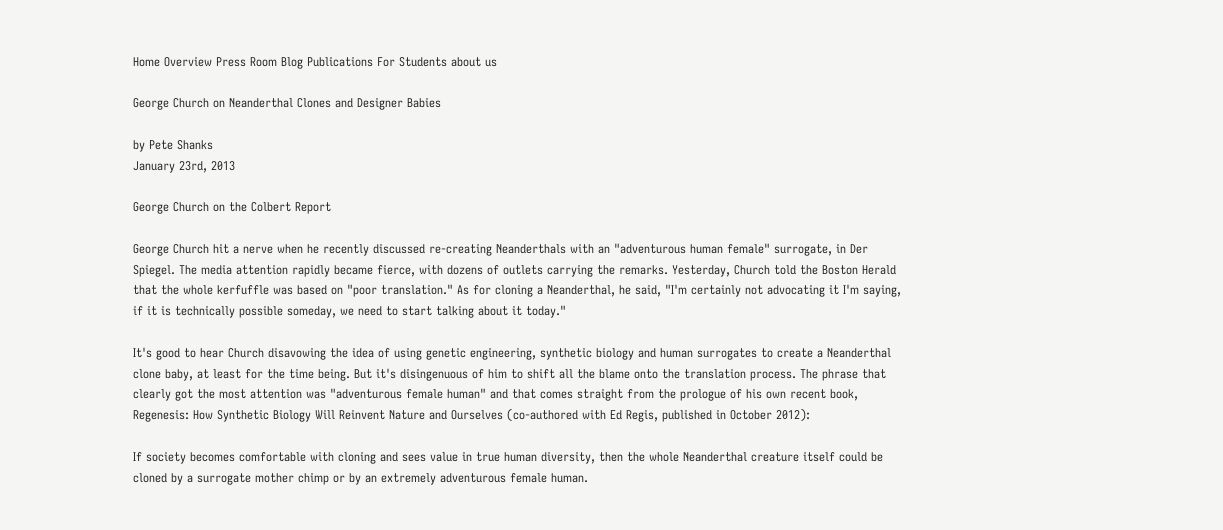Home Overview Press Room Blog Publications For Students about us

George Church on Neanderthal Clones and Designer Babies

by Pete Shanks
January 23rd, 2013

George Church on the Colbert Report

George Church hit a nerve when he recently discussed re-creating Neanderthals with an "adventurous human female" surrogate, in Der Spiegel. The media attention rapidly became fierce, with dozens of outlets carrying the remarks. Yesterday, Church told the Boston Herald that the whole kerfuffle was based on "poor translation." As for cloning a Neanderthal, he said, "I'm certainly not advocating it I'm saying, if it is technically possible someday, we need to start talking about it today."

It's good to hear Church disavowing the idea of using genetic engineering, synthetic biology and human surrogates to create a Neanderthal clone baby, at least for the time being. But it's disingenuous of him to shift all the blame onto the translation process. The phrase that clearly got the most attention was "adventurous female human" and that comes straight from the prologue of his own recent book, Regenesis: How Synthetic Biology Will Reinvent Nature and Ourselves (co-authored with Ed Regis, published in October 2012):

If society becomes comfortable with cloning and sees value in true human diversity, then the whole Neanderthal creature itself could be cloned by a surrogate mother chimp or by an extremely adventurous female human.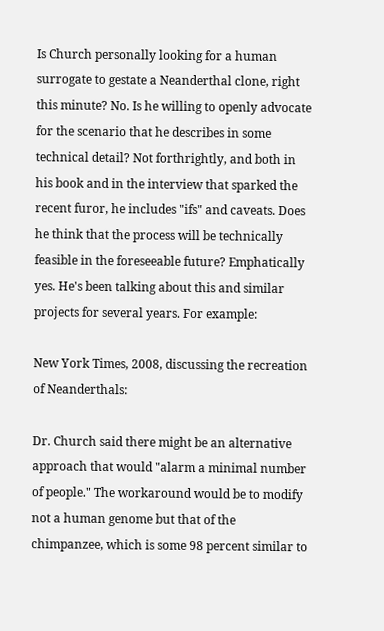Is Church personally looking for a human surrogate to gestate a Neanderthal clone, right this minute? No. Is he willing to openly advocate for the scenario that he describes in some technical detail? Not forthrightly, and both in his book and in the interview that sparked the recent furor, he includes "ifs" and caveats. Does he think that the process will be technically feasible in the foreseeable future? Emphatically yes. He's been talking about this and similar projects for several years. For example:

New York Times, 2008, discussing the recreation of Neanderthals:

Dr. Church said there might be an alternative approach that would "alarm a minimal number of people." The workaround would be to modify not a human genome but that of the chimpanzee, which is some 98 percent similar to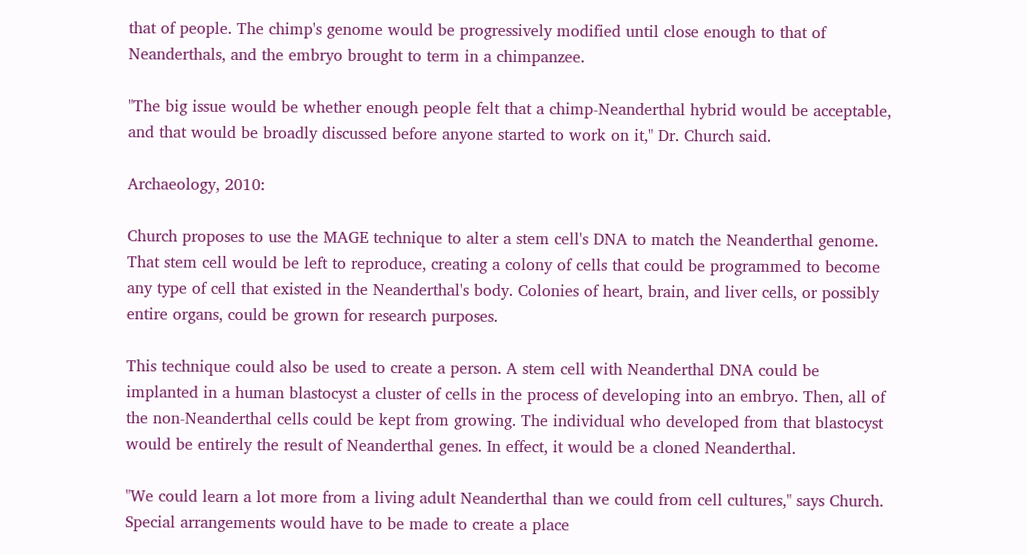that of people. The chimp's genome would be progressively modified until close enough to that of Neanderthals, and the embryo brought to term in a chimpanzee.

"The big issue would be whether enough people felt that a chimp-Neanderthal hybrid would be acceptable, and that would be broadly discussed before anyone started to work on it," Dr. Church said.

Archaeology, 2010:

Church proposes to use the MAGE technique to alter a stem cell's DNA to match the Neanderthal genome. That stem cell would be left to reproduce, creating a colony of cells that could be programmed to become any type of cell that existed in the Neanderthal's body. Colonies of heart, brain, and liver cells, or possibly entire organs, could be grown for research purposes.

This technique could also be used to create a person. A stem cell with Neanderthal DNA could be implanted in a human blastocyst a cluster of cells in the process of developing into an embryo. Then, all of the non-Neanderthal cells could be kept from growing. The individual who developed from that blastocyst would be entirely the result of Neanderthal genes. In effect, it would be a cloned Neanderthal.

"We could learn a lot more from a living adult Neanderthal than we could from cell cultures," says Church. Special arrangements would have to be made to create a place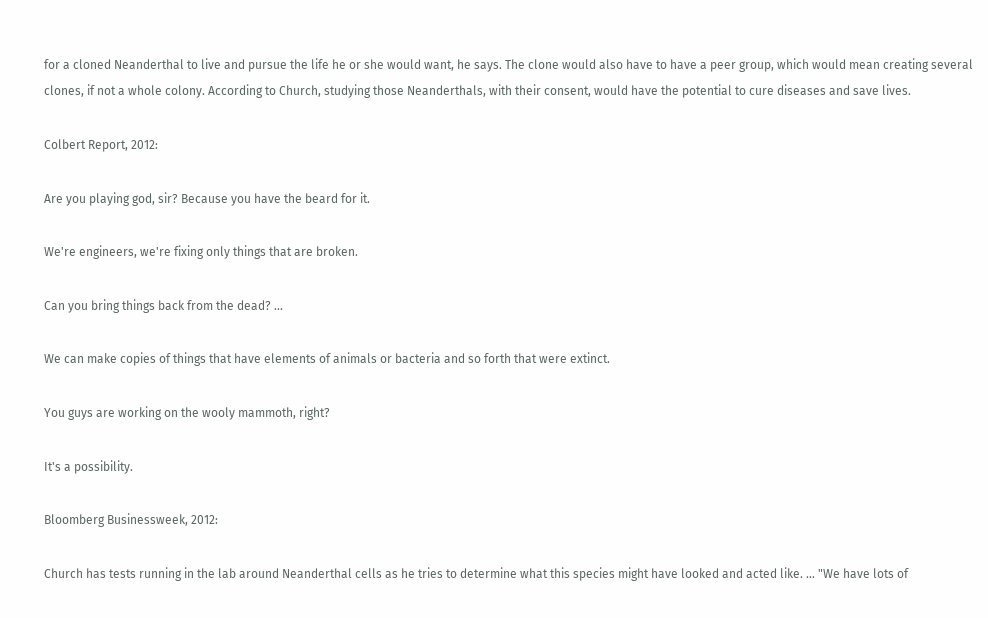for a cloned Neanderthal to live and pursue the life he or she would want, he says. The clone would also have to have a peer group, which would mean creating several clones, if not a whole colony. According to Church, studying those Neanderthals, with their consent, would have the potential to cure diseases and save lives.

Colbert Report, 2012:

Are you playing god, sir? Because you have the beard for it.

We're engineers, we're fixing only things that are broken.

Can you bring things back from the dead? ...

We can make copies of things that have elements of animals or bacteria and so forth that were extinct.

You guys are working on the wooly mammoth, right?

It's a possibility.

Bloomberg Businessweek, 2012:

Church has tests running in the lab around Neanderthal cells as he tries to determine what this species might have looked and acted like. ... "We have lots of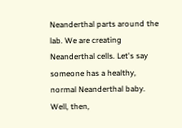Neanderthal parts around the lab. We are creating Neanderthal cells. Let's say someone has a healthy, normal Neanderthal baby. Well, then,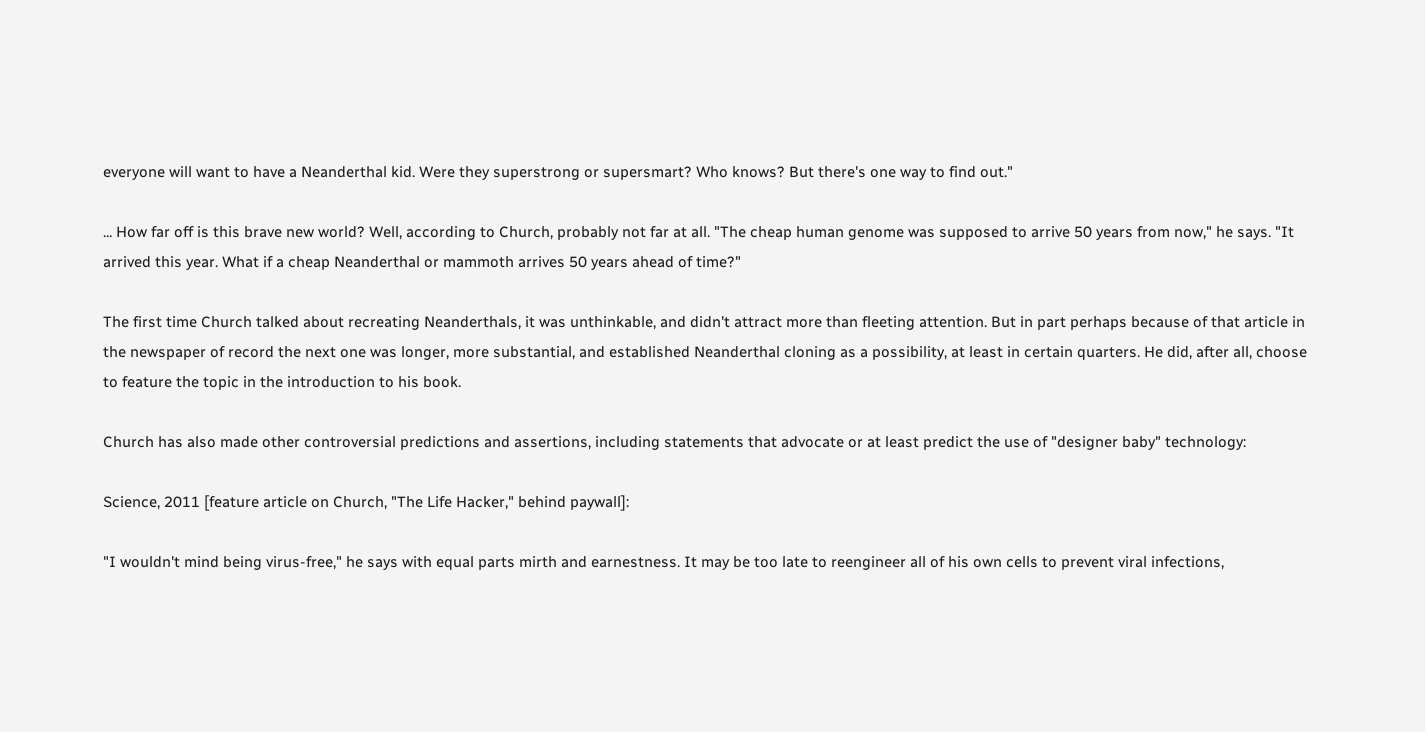everyone will want to have a Neanderthal kid. Were they superstrong or supersmart? Who knows? But there's one way to find out."

... How far off is this brave new world? Well, according to Church, probably not far at all. "The cheap human genome was supposed to arrive 50 years from now," he says. "It arrived this year. What if a cheap Neanderthal or mammoth arrives 50 years ahead of time?"

The first time Church talked about recreating Neanderthals, it was unthinkable, and didn't attract more than fleeting attention. But in part perhaps because of that article in the newspaper of record the next one was longer, more substantial, and established Neanderthal cloning as a possibility, at least in certain quarters. He did, after all, choose to feature the topic in the introduction to his book.

Church has also made other controversial predictions and assertions, including statements that advocate or at least predict the use of "designer baby" technology:

Science, 2011 [feature article on Church, "The Life Hacker," behind paywall]:

"I wouldn't mind being virus-free," he says with equal parts mirth and earnestness. It may be too late to reengineer all of his own cells to prevent viral infections,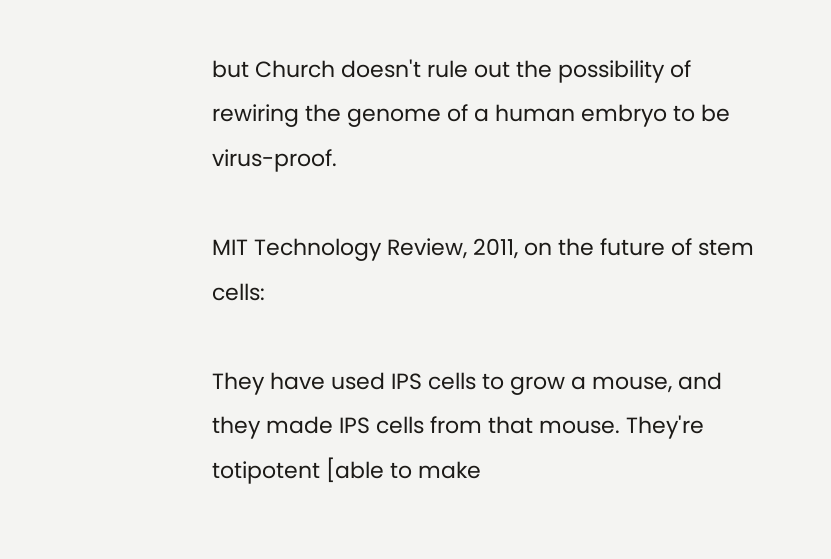but Church doesn't rule out the possibility of rewiring the genome of a human embryo to be virus-proof.

MIT Technology Review, 2011, on the future of stem cells:

They have used IPS cells to grow a mouse, and they made IPS cells from that mouse. They're totipotent [able to make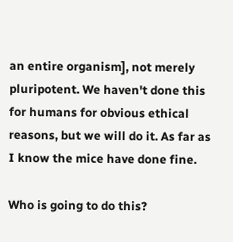an entire organism], not merely pluripotent. We haven't done this for humans for obvious ethical reasons, but we will do it. As far as I know the mice have done fine.

Who is going to do this?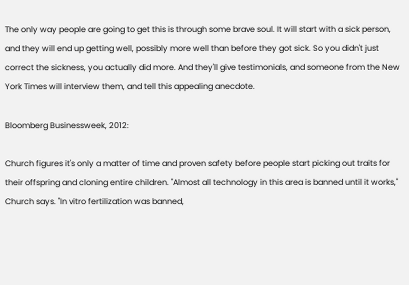The only way people are going to get this is through some brave soul. It will start with a sick person, and they will end up getting well, possibly more well than before they got sick. So you didn't just correct the sickness, you actually did more. And they'll give testimonials, and someone from the New York Times will interview them, and tell this appealing anecdote.

Bloomberg Businessweek, 2012:

Church figures it's only a matter of time and proven safety before people start picking out traits for their offspring and cloning entire children. "Almost all technology in this area is banned until it works," Church says. "In vitro fertilization was banned,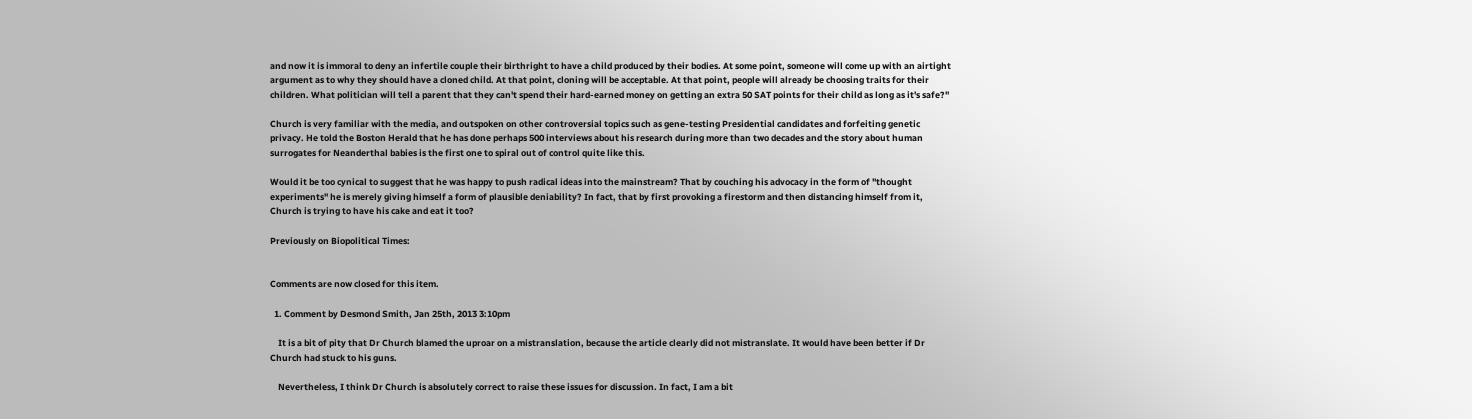and now it is immoral to deny an infertile couple their birthright to have a child produced by their bodies. At some point, someone will come up with an airtight argument as to why they should have a cloned child. At that point, cloning will be acceptable. At that point, people will already be choosing traits for their children. What politician will tell a parent that they can't spend their hard-earned money on getting an extra 50 SAT points for their child as long as it's safe?"

Church is very familiar with the media, and outspoken on other controversial topics such as gene-testing Presidential candidates and forfeiting genetic privacy. He told the Boston Herald that he has done perhaps 500 interviews about his research during more than two decades and the story about human surrogates for Neanderthal babies is the first one to spiral out of control quite like this.

Would it be too cynical to suggest that he was happy to push radical ideas into the mainstream? That by couching his advocacy in the form of "thought experiments" he is merely giving himself a form of plausible deniability? In fact, that by first provoking a firestorm and then distancing himself from it, Church is trying to have his cake and eat it too?

Previously on Biopolitical Times:


Comments are now closed for this item.

  1. Comment by Desmond Smith, Jan 25th, 2013 3:10pm

    It is a bit of pity that Dr Church blamed the uproar on a mistranslation, because the article clearly did not mistranslate. It would have been better if Dr Church had stuck to his guns.

    Nevertheless, I think Dr Church is absolutely correct to raise these issues for discussion. In fact, I am a bit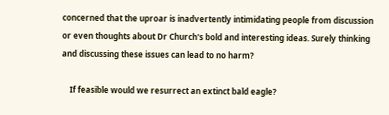concerned that the uproar is inadvertently intimidating people from discussion or even thoughts about Dr Church's bold and interesting ideas. Surely thinking and discussing these issues can lead to no harm?

    If feasible would we resurrect an extinct bald eagle?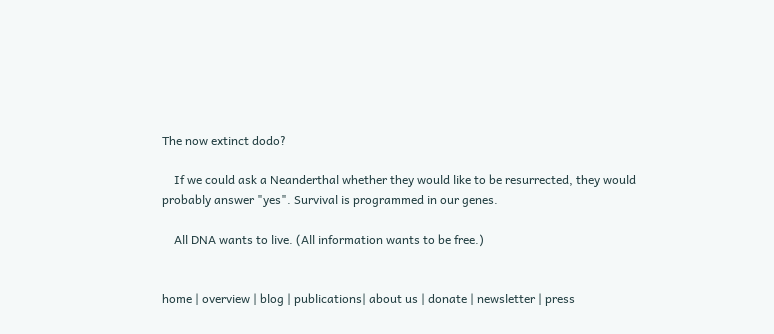The now extinct dodo?

    If we could ask a Neanderthal whether they would like to be resurrected, they would probably answer "yes". Survival is programmed in our genes.

    All DNA wants to live. (All information wants to be free.)


home | overview | blog | publications| about us | donate | newsletter | press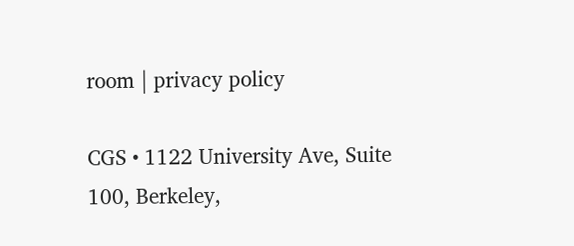room | privacy policy

CGS • 1122 University Ave, Suite 100, Berkeley,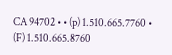CA 94702 • • (p) 1.510.665.7760 • (F) 1.510.665.8760